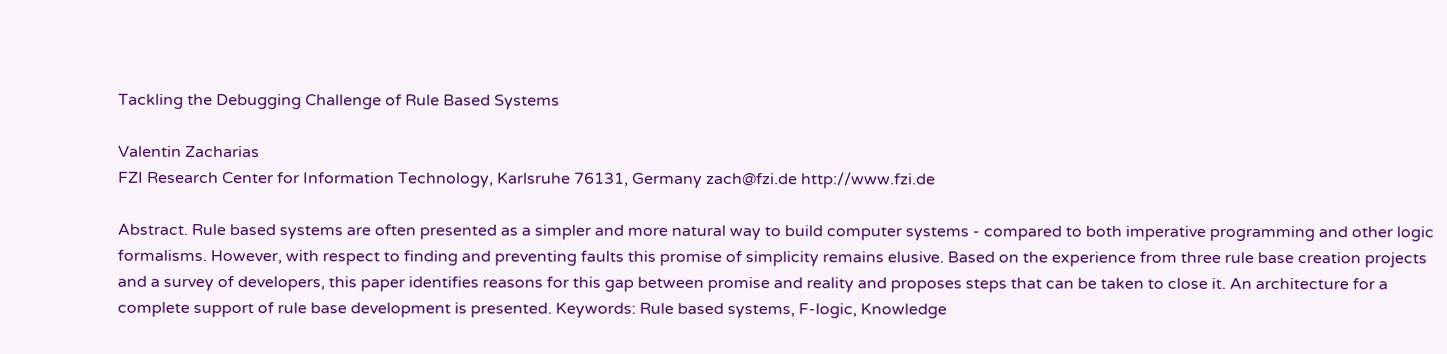Tackling the Debugging Challenge of Rule Based Systems

Valentin Zacharias
FZI Research Center for Information Technology, Karlsruhe 76131, Germany zach@fzi.de http://www.fzi.de

Abstract. Rule based systems are often presented as a simpler and more natural way to build computer systems - compared to both imperative programming and other logic formalisms. However, with respect to finding and preventing faults this promise of simplicity remains elusive. Based on the experience from three rule base creation projects and a survey of developers, this paper identifies reasons for this gap between promise and reality and proposes steps that can be taken to close it. An architecture for a complete support of rule base development is presented. Keywords: Rule based systems, F-logic, Knowledge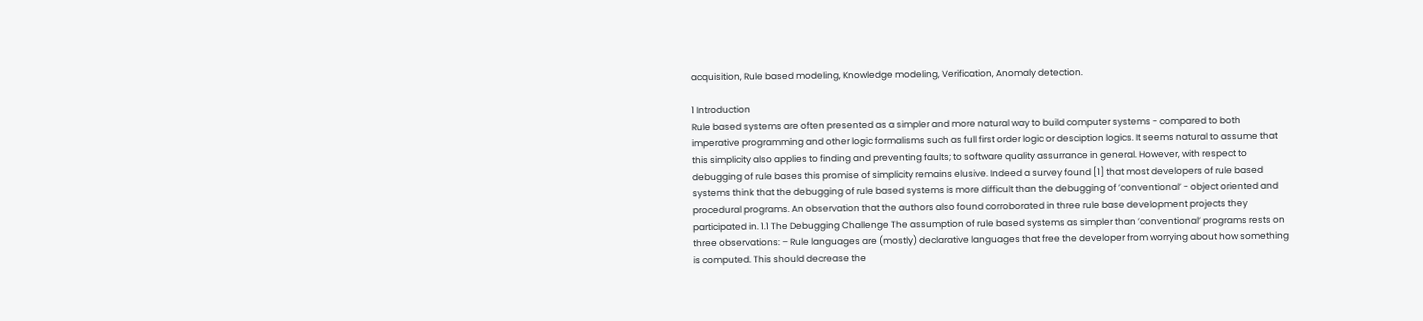acquisition, Rule based modeling, Knowledge modeling, Verification, Anomaly detection.

1 Introduction
Rule based systems are often presented as a simpler and more natural way to build computer systems - compared to both imperative programming and other logic formalisms such as full first order logic or desciption logics. It seems natural to assume that this simplicity also applies to finding and preventing faults; to software quality assurrance in general. However, with respect to debugging of rule bases this promise of simplicity remains elusive. Indeed a survey found [1] that most developers of rule based systems think that the debugging of rule based systems is more difficult than the debugging of ’conventional’ - object oriented and procedural programs. An observation that the authors also found corroborated in three rule base development projects they participated in. 1.1 The Debugging Challenge The assumption of rule based systems as simpler than ’conventional’ programs rests on three observations: – Rule languages are (mostly) declarative languages that free the developer from worrying about how something is computed. This should decrease the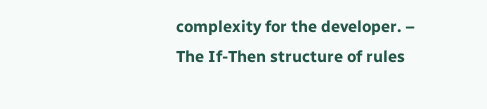complexity for the developer. – The If-Then structure of rules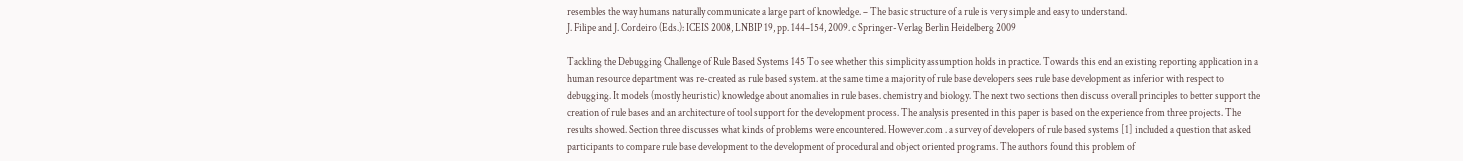resembles the way humans naturally communicate a large part of knowledge. – The basic structure of a rule is very simple and easy to understand.
J. Filipe and J. Cordeiro (Eds.): ICEIS 2008, LNBIP 19, pp. 144–154, 2009. c Springer-Verlag Berlin Heidelberg 2009

Tackling the Debugging Challenge of Rule Based Systems 145 To see whether this simplicity assumption holds in practice. Towards this end an existing reporting application in a human resource department was re-created as rule based system. at the same time a majority of rule base developers sees rule base development as inferior with respect to debugging. It models (mostly heuristic) knowledge about anomalies in rule bases. chemistry and biology. The next two sections then discuss overall principles to better support the creation of rule bases and an architecture of tool support for the development process. The analysis presented in this paper is based on the experience from three projects. The results showed. Section three discusses what kinds of problems were encountered. However.com . a survey of developers of rule based systems [1] included a question that asked participants to compare rule base development to the development of procedural and object oriented programs. The authors found this problem of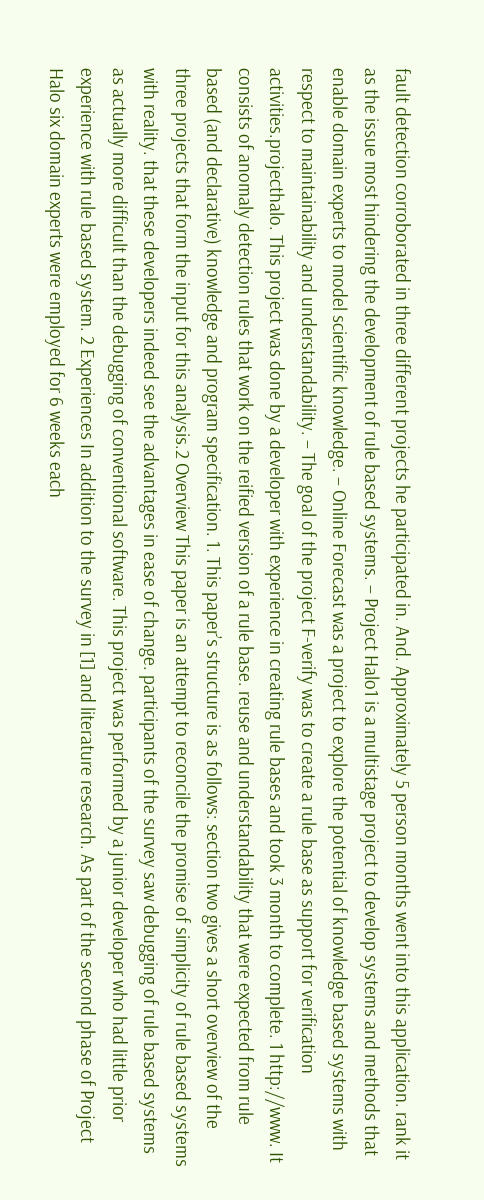fault detection corroborated in three different projects he participated in. And. Approximately 5 person months went into this application. rank it as the issue most hindering the development of rule based systems. – Project Halo1 is a multistage project to develop systems and methods that enable domain experts to model scientific knowledge. – Online Forecast was a project to explore the potential of knowledge based systems with respect to maintainability and understandability. – The goal of the project F-verify was to create a rule base as support for verification activities.projecthalo. This project was done by a developer with experience in creating rule bases and took 3 month to complete. 1 http://www. It consists of anomaly detection rules that work on the reified version of a rule base. reuse and understandability that were expected from rule based (and declarative) knowledge and program specification. 1. This paper’s structure is as follows: section two gives a short overview of the three projects that form the input for this analysis.2 Overview This paper is an attempt to reconcile the promise of simplicity of rule based systems with reality. that these developers indeed see the advantages in ease of change. participants of the survey saw debugging of rule based systems as actually more difficult than the debugging of conventional software. This project was performed by a junior developer who had little prior experience with rule based system. 2 Experiences In addition to the survey in [1] and literature research. As part of the second phase of Project Halo six domain experts were employed for 6 weeks each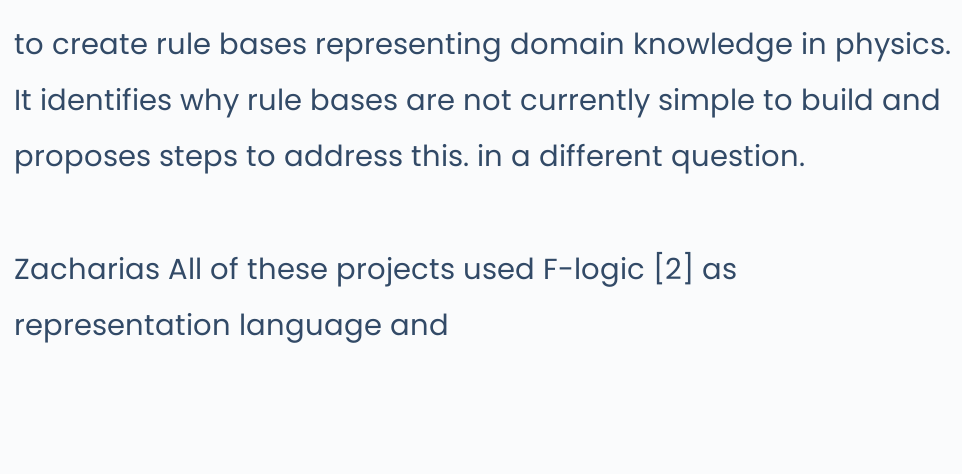to create rule bases representing domain knowledge in physics. It identifies why rule bases are not currently simple to build and proposes steps to address this. in a different question.

Zacharias All of these projects used F-logic [2] as representation language and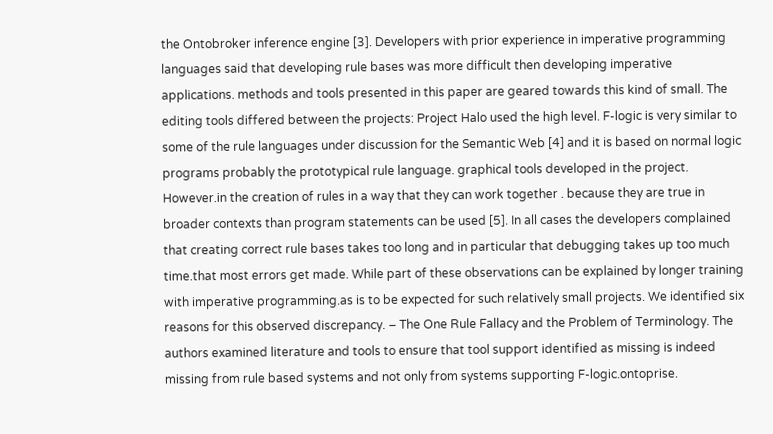the Ontobroker inference engine [3]. Developers with prior experience in imperative programming languages said that developing rule bases was more difficult then developing imperative applications. methods and tools presented in this paper are geared towards this kind of small. The editing tools differed between the projects: Project Halo used the high level. F-logic is very similar to some of the rule languages under discussion for the Semantic Web [4] and it is based on normal logic programs probably the prototypical rule language. graphical tools developed in the project. However.in the creation of rules in a way that they can work together . because they are true in broader contexts than program statements can be used [5]. In all cases the developers complained that creating correct rule bases takes too long and in particular that debugging takes up too much time.that most errors get made. While part of these observations can be explained by longer training with imperative programming.as is to be expected for such relatively small projects. We identified six reasons for this observed discrepancy. – The One Rule Fallacy and the Problem of Terminology. The authors examined literature and tools to ensure that tool support identified as missing is indeed missing from rule based systems and not only from systems supporting F-logic.ontoprise.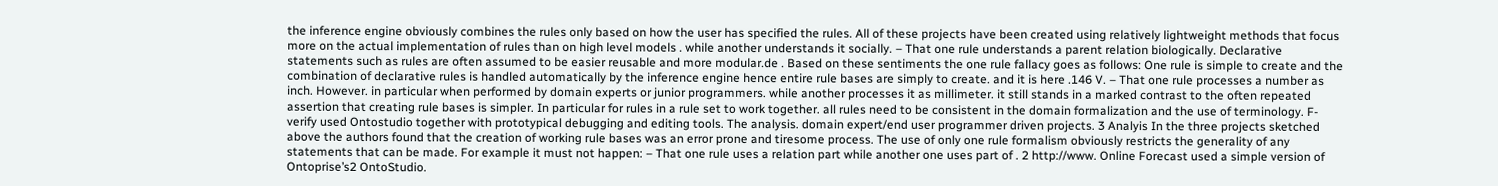the inference engine obviously combines the rules only based on how the user has specified the rules. All of these projects have been created using relatively lightweight methods that focus more on the actual implementation of rules than on high level models . while another understands it socially. – That one rule understands a parent relation biologically. Declarative statements such as rules are often assumed to be easier reusable and more modular.de . Based on these sentiments the one rule fallacy goes as follows: One rule is simple to create and the combination of declarative rules is handled automatically by the inference engine hence entire rule bases are simply to create. and it is here .146 V. – That one rule processes a number as inch. However. in particular when performed by domain experts or junior programmers. while another processes it as millimeter. it still stands in a marked contrast to the often repeated assertion that creating rule bases is simpler. In particular for rules in a rule set to work together. all rules need to be consistent in the domain formalization and the use of terminology. F-verify used Ontostudio together with prototypical debugging and editing tools. The analysis. domain expert/end user programmer driven projects. 3 Analyis In the three projects sketched above the authors found that the creation of working rule bases was an error prone and tiresome process. The use of only one rule formalism obviously restricts the generality of any statements that can be made. For example it must not happen: – That one rule uses a relation part while another one uses part of . 2 http://www. Online Forecast used a simple version of Ontoprise’s2 OntoStudio.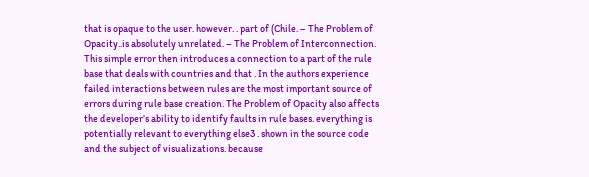that is opaque to the user. however. . part of (Chile. – The Problem of Opacity..is absolutely unrelated. – The Problem of Interconnection. This simple error then introduces a connection to a part of the rule base that deals with countries and that . In the authors experience failed interactions between rules are the most important source of errors during rule base creation. The Problem of Opacity also affects the developer’s ability to identify faults in rule bases. everything is potentially relevant to everything else3 . shown in the source code and the subject of visualizations. because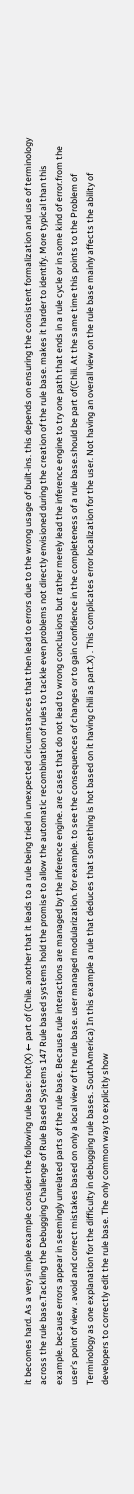it becomes hard. As a very simple example consider the following rule base: hot(X) ← part of (Chile. another that it leads to a rule being tried in unexpected circumstances that then lead to errors due to the wrong usage of built-ins. this depends on ensuring the consistent formalization and use of terminology across the rule base.Tackling the Debugging Challenge of Rule Based Systems 147 Rule based systems hold the promise to allow the automatic recombination of rules to tackle even problems not directly envisioned during the creation of the rule base. makes it harder to identify. More typical than this example. because errors appear in seemingly unrelated parts of the rule base. Because rule interactions are managed by the inference engine. are cases that do not lead to wrong conclusions but rather merely lead the inference engine to try one path that ends in a rule cycle or in some kind of error.from the user’s point of view . avoid and correct mistakes based on only a local view of the rule base. user managed modularization. for example. to see the consequences of changes or to gain confidence in the completeness of a rule base.should be part of(Chili. At the same time this points to the Problem of Terminology as one explanation for the difficulty in debugging rule bases. SouthAmerica) In this example a rule that deduces that something is hot based on it having chili as part.X) . This complicates error localization for the user. Not having an overall view on the rule base mainly affects the ability of developers to correctly edit the rule base. The only common way to explicitly show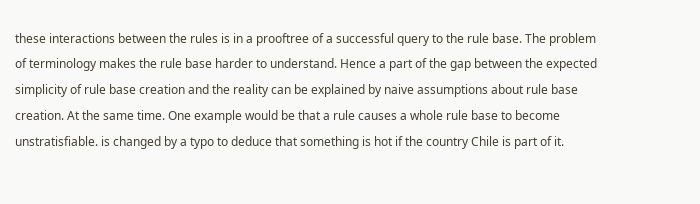these interactions between the rules is in a prooftree of a successful query to the rule base. The problem of terminology makes the rule base harder to understand. Hence a part of the gap between the expected simplicity of rule base creation and the reality can be explained by naive assumptions about rule base creation. At the same time. One example would be that a rule causes a whole rule base to become unstratisfiable. is changed by a typo to deduce that something is hot if the country Chile is part of it.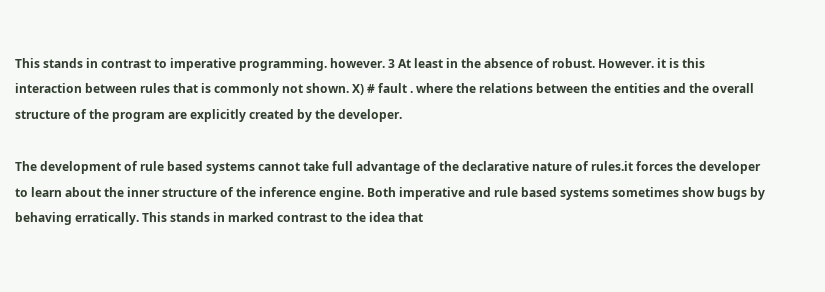This stands in contrast to imperative programming. however. 3 At least in the absence of robust. However. it is this interaction between rules that is commonly not shown. X) # fault . where the relations between the entities and the overall structure of the program are explicitly created by the developer.

The development of rule based systems cannot take full advantage of the declarative nature of rules.it forces the developer to learn about the inner structure of the inference engine. Both imperative and rule based systems sometimes show bugs by behaving erratically. This stands in marked contrast to the idea that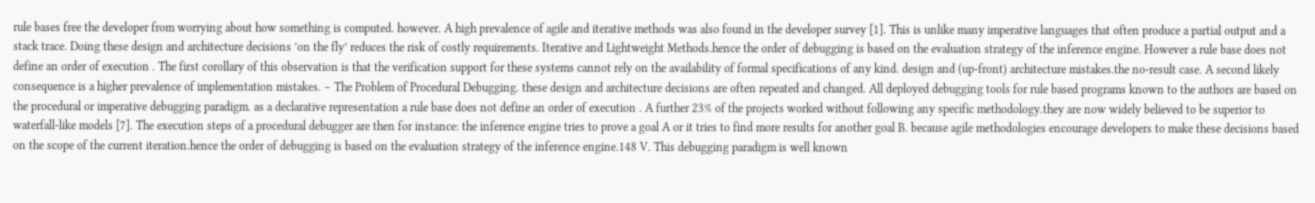rule bases free the developer from worrying about how something is computed. however. A high prevalence of agile and iterative methods was also found in the developer survey [1]. This is unlike many imperative languages that often produce a partial output and a stack trace. Doing these design and architecture decisions ’on the fly’ reduces the risk of costly requirements. Iterative and Lightweight Methods.hence the order of debugging is based on the evaluation strategy of the inference engine. However a rule base does not define an order of execution . The first corollary of this observation is that the verification support for these systems cannot rely on the availability of formal specifications of any kind. design and (up-front) architecture mistakes.the no-result case. A second likely consequence is a higher prevalence of implementation mistakes. – The Problem of Procedural Debugging. these design and architecture decisions are often repeated and changed. All deployed debugging tools for rule based programs known to the authors are based on the procedural or imperative debugging paradigm. as a declarative representation a rule base does not define an order of execution . A further 23% of the projects worked without following any specific methodology.they are now widely believed to be superior to waterfall-like models [7]. The execution steps of a procedural debugger are then for instance: the inference engine tries to prove a goal A or it tries to find more results for another goal B. because agile methodologies encourage developers to make these decisions based on the scope of the current iteration.hence the order of debugging is based on the evaluation strategy of the inference engine.148 V. This debugging paradigm is well known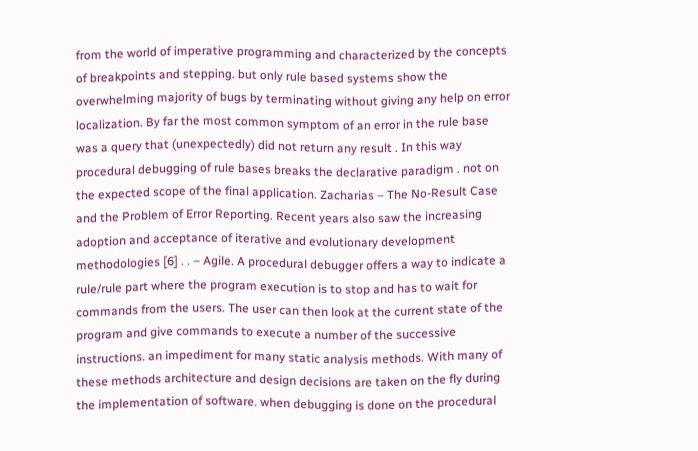from the world of imperative programming and characterized by the concepts of breakpoints and stepping. but only rule based systems show the overwhelming majority of bugs by terminating without giving any help on error localization. By far the most common symptom of an error in the rule base was a query that (unexpectedly) did not return any result . In this way procedural debugging of rule bases breaks the declarative paradigm . not on the expected scope of the final application. Zacharias – The No-Result Case and the Problem of Error Reporting. Recent years also saw the increasing adoption and acceptance of iterative and evolutionary development methodologies [6] . . – Agile. A procedural debugger offers a way to indicate a rule/rule part where the program execution is to stop and has to wait for commands from the users. The user can then look at the current state of the program and give commands to execute a number of the successive instructions. an impediment for many static analysis methods. With many of these methods architecture and design decisions are taken on the fly during the implementation of software. when debugging is done on the procedural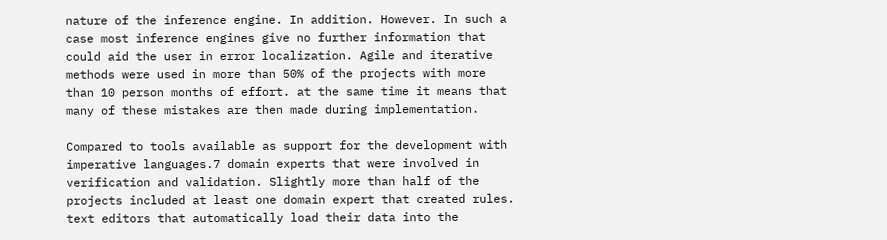nature of the inference engine. In addition. However. In such a case most inference engines give no further information that could aid the user in error localization. Agile and iterative methods were used in more than 50% of the projects with more than 10 person months of effort. at the same time it means that many of these mistakes are then made during implementation.

Compared to tools available as support for the development with imperative languages.7 domain experts that were involved in verification and validation. Slightly more than half of the projects included at least one domain expert that created rules. text editors that automatically load their data into the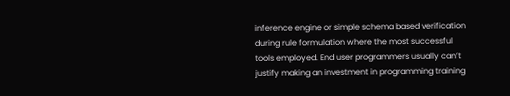inference engine or simple schema based verification during rule formulation where the most successful tools employed. End user programmers usually can’t justify making an investment in programming training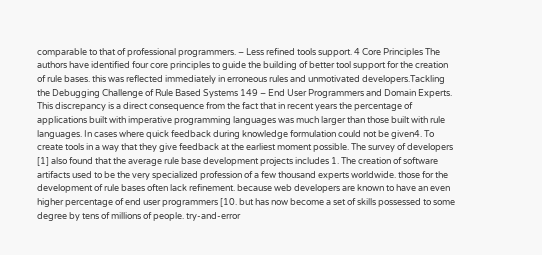comparable to that of professional programmers. – Less refined tools support. 4 Core Principles The authors have identified four core principles to guide the building of better tool support for the creation of rule bases. this was reflected immediately in erroneous rules and unmotivated developers.Tackling the Debugging Challenge of Rule Based Systems 149 – End User Programmers and Domain Experts. This discrepancy is a direct consequence from the fact that in recent years the percentage of applications built with imperative programming languages was much larger than those built with rule languages. In cases where quick feedback during knowledge formulation could not be given4. To create tools in a way that they give feedback at the earliest moment possible. The survey of developers [1] also found that the average rule base development projects includes 1. The creation of software artifacts used to be the very specialized profession of a few thousand experts worldwide. those for the development of rule bases often lack refinement. because web developers are known to have an even higher percentage of end user programmers [10. but has now become a set of skills possessed to some degree by tens of millions of people. try-and-error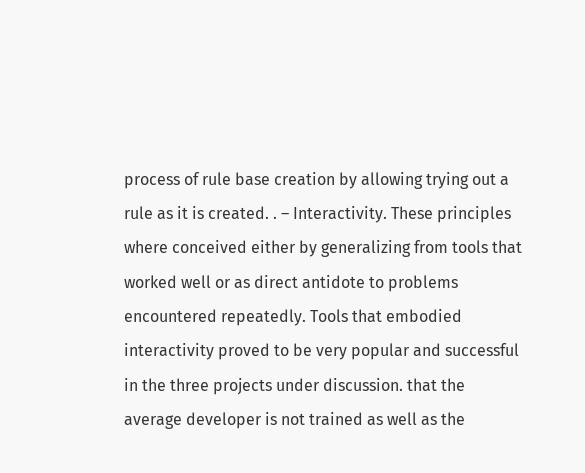process of rule base creation by allowing trying out a rule as it is created. . – Interactivity. These principles where conceived either by generalizing from tools that worked well or as direct antidote to problems encountered repeatedly. Tools that embodied interactivity proved to be very popular and successful in the three projects under discussion. that the average developer is not trained as well as the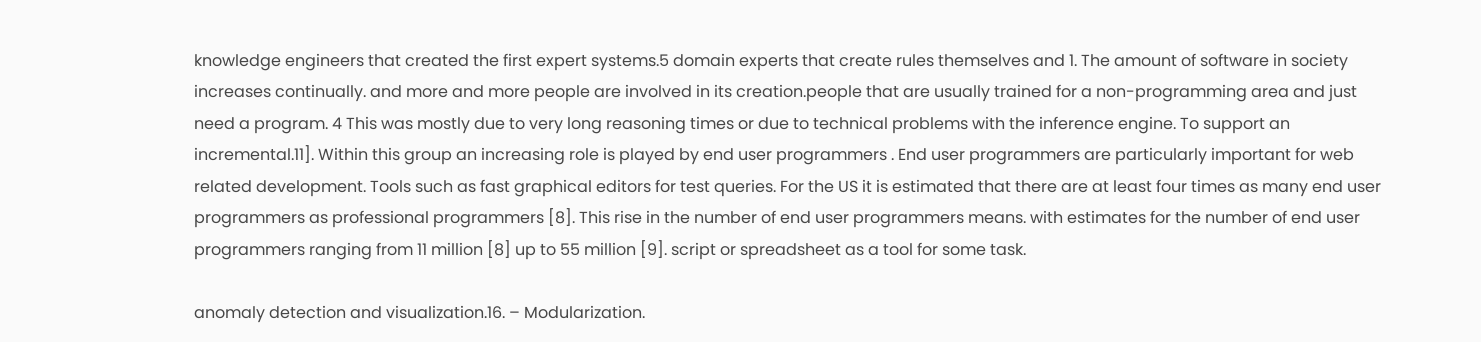knowledge engineers that created the first expert systems.5 domain experts that create rules themselves and 1. The amount of software in society increases continually. and more and more people are involved in its creation.people that are usually trained for a non-programming area and just need a program. 4 This was mostly due to very long reasoning times or due to technical problems with the inference engine. To support an incremental.11]. Within this group an increasing role is played by end user programmers . End user programmers are particularly important for web related development. Tools such as fast graphical editors for test queries. For the US it is estimated that there are at least four times as many end user programmers as professional programmers [8]. This rise in the number of end user programmers means. with estimates for the number of end user programmers ranging from 11 million [8] up to 55 million [9]. script or spreadsheet as a tool for some task.

anomaly detection and visualization.16. – Modularization.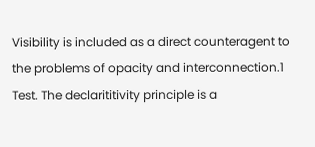Visibility is included as a direct counteragent to the problems of opacity and interconnection.1 Test. The declarititivity principle is a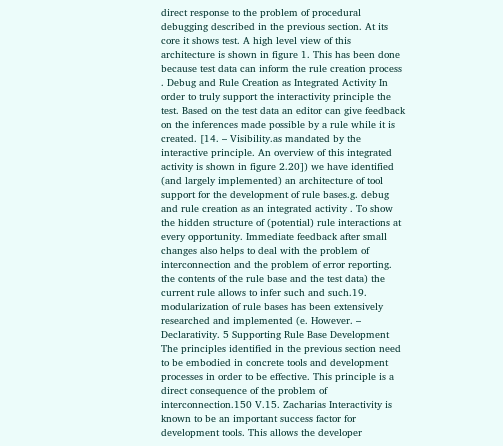direct response to the problem of procedural debugging described in the previous section. At its core it shows test. A high level view of this architecture is shown in figure 1. This has been done because test data can inform the rule creation process . Debug and Rule Creation as Integrated Activity In order to truly support the interactivity principle the test. Based on the test data an editor can give feedback on the inferences made possible by a rule while it is created. [14. – Visibility.as mandated by the interactive principle. An overview of this integrated activity is shown in figure 2.20]) we have identified (and largely implemented) an architecture of tool support for the development of rule bases.g. debug and rule creation as an integrated activity . To show the hidden structure of (potential) rule interactions at every opportunity. Immediate feedback after small changes also helps to deal with the problem of interconnection and the problem of error reporting. the contents of the rule base and the test data) the current rule allows to infer such and such.19. modularization of rule bases has been extensively researched and implemented (e. However. – Declarativity. 5 Supporting Rule Base Development The principles identified in the previous section need to be embodied in concrete tools and development processes in order to be effective. This principle is a direct consequence of the problem of interconnection.150 V.15. Zacharias Interactivity is known to be an important success factor for development tools. This allows the developer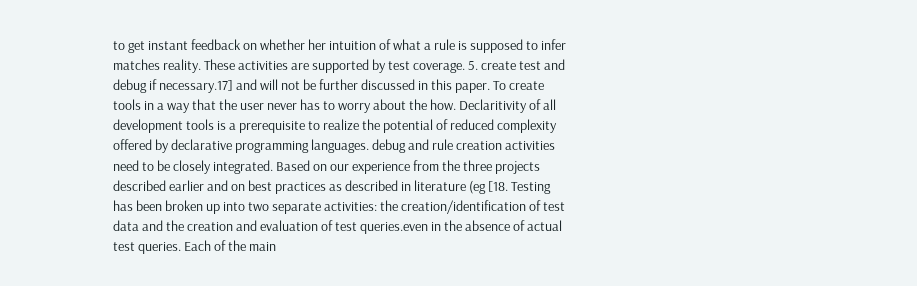to get instant feedback on whether her intuition of what a rule is supposed to infer matches reality. These activities are supported by test coverage. 5. create test and debug if necessary.17] and will not be further discussed in this paper. To create tools in a way that the user never has to worry about the how. Declaritivity of all development tools is a prerequisite to realize the potential of reduced complexity offered by declarative programming languages. debug and rule creation activities need to be closely integrated. Based on our experience from the three projects described earlier and on best practices as described in literature (eg [18. Testing has been broken up into two separate activities: the creation/identification of test data and the creation and evaluation of test queries.even in the absence of actual test queries. Each of the main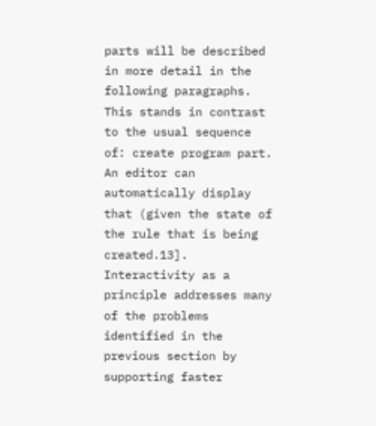parts will be described in more detail in the following paragraphs. This stands in contrast to the usual sequence of: create program part. An editor can automatically display that (given the state of the rule that is being created.13]. Interactivity as a principle addresses many of the problems identified in the previous section by supporting faster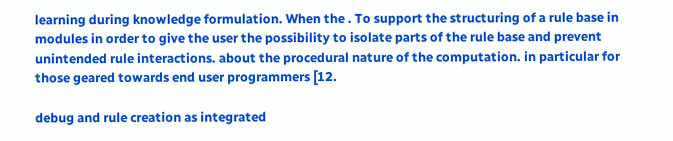learning during knowledge formulation. When the . To support the structuring of a rule base in modules in order to give the user the possibility to isolate parts of the rule base and prevent unintended rule interactions. about the procedural nature of the computation. in particular for those geared towards end user programmers [12.

debug and rule creation as integrated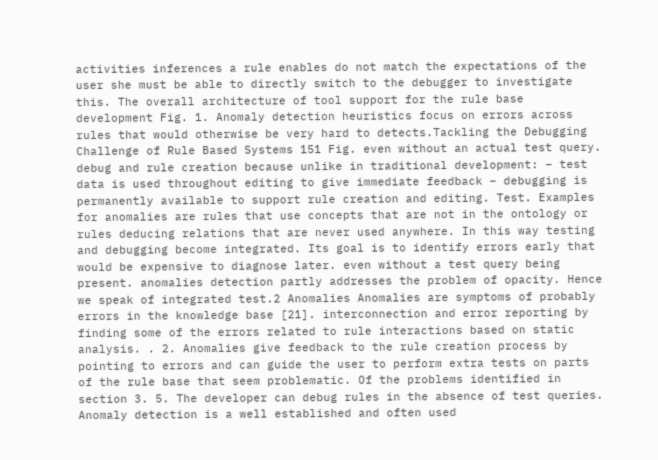activities inferences a rule enables do not match the expectations of the user she must be able to directly switch to the debugger to investigate this. The overall architecture of tool support for the rule base development Fig. 1. Anomaly detection heuristics focus on errors across rules that would otherwise be very hard to detects.Tackling the Debugging Challenge of Rule Based Systems 151 Fig. even without an actual test query. debug and rule creation because unlike in traditional development: – test data is used throughout editing to give immediate feedback – debugging is permanently available to support rule creation and editing. Test. Examples for anomalies are rules that use concepts that are not in the ontology or rules deducing relations that are never used anywhere. In this way testing and debugging become integrated. Its goal is to identify errors early that would be expensive to diagnose later. even without a test query being present. anomalies detection partly addresses the problem of opacity. Hence we speak of integrated test.2 Anomalies Anomalies are symptoms of probably errors in the knowledge base [21]. interconnection and error reporting by finding some of the errors related to rule interactions based on static analysis. . 2. Anomalies give feedback to the rule creation process by pointing to errors and can guide the user to perform extra tests on parts of the rule base that seem problematic. Of the problems identified in section 3. 5. The developer can debug rules in the absence of test queries. Anomaly detection is a well established and often used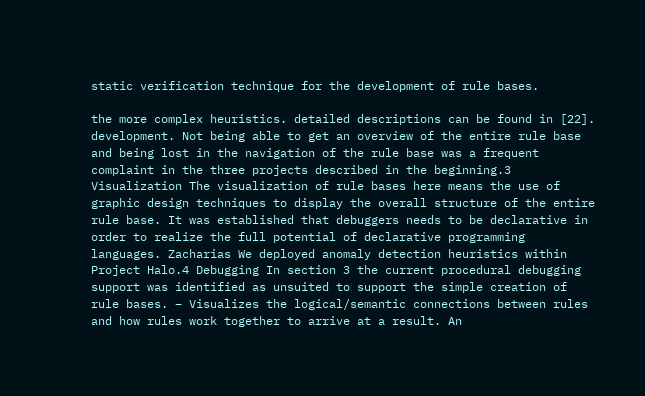static verification technique for the development of rule bases.

the more complex heuristics. detailed descriptions can be found in [22]. development. Not being able to get an overview of the entire rule base and being lost in the navigation of the rule base was a frequent complaint in the three projects described in the beginning.3 Visualization The visualization of rule bases here means the use of graphic design techniques to display the overall structure of the entire rule base. It was established that debuggers needs to be declarative in order to realize the full potential of declarative programming languages. Zacharias We deployed anomaly detection heuristics within Project Halo.4 Debugging In section 3 the current procedural debugging support was identified as unsuited to support the simple creation of rule bases. – Visualizes the logical/semantic connections between rules and how rules work together to arrive at a result. An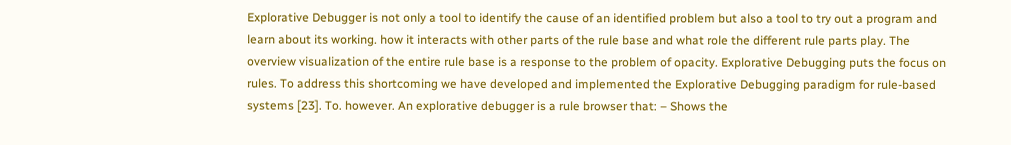Explorative Debugger is not only a tool to identify the cause of an identified problem but also a tool to try out a program and learn about its working. how it interacts with other parts of the rule base and what role the different rule parts play. The overview visualization of the entire rule base is a response to the problem of opacity. Explorative Debugging puts the focus on rules. To address this shortcoming we have developed and implemented the Explorative Debugging paradigm for rule-based systems [23]. To. however. An explorative debugger is a rule browser that: – Shows the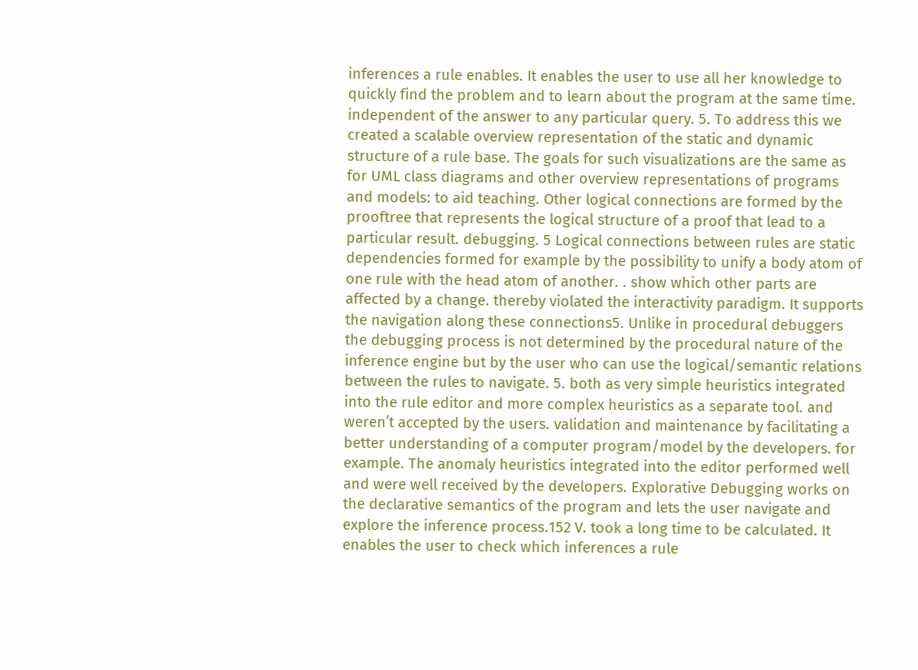inferences a rule enables. It enables the user to use all her knowledge to quickly find the problem and to learn about the program at the same time. independent of the answer to any particular query. 5. To address this we created a scalable overview representation of the static and dynamic structure of a rule base. The goals for such visualizations are the same as for UML class diagrams and other overview representations of programs and models: to aid teaching. Other logical connections are formed by the prooftree that represents the logical structure of a proof that lead to a particular result. debugging. 5 Logical connections between rules are static dependencies formed for example by the possibility to unify a body atom of one rule with the head atom of another. . show which other parts are affected by a change. thereby violated the interactivity paradigm. It supports the navigation along these connections5. Unlike in procedural debuggers the debugging process is not determined by the procedural nature of the inference engine but by the user who can use the logical/semantic relations between the rules to navigate. 5. both as very simple heuristics integrated into the rule editor and more complex heuristics as a separate tool. and weren’t accepted by the users. validation and maintenance by facilitating a better understanding of a computer program/model by the developers. for example. The anomaly heuristics integrated into the editor performed well and were well received by the developers. Explorative Debugging works on the declarative semantics of the program and lets the user navigate and explore the inference process.152 V. took a long time to be calculated. It enables the user to check which inferences a rule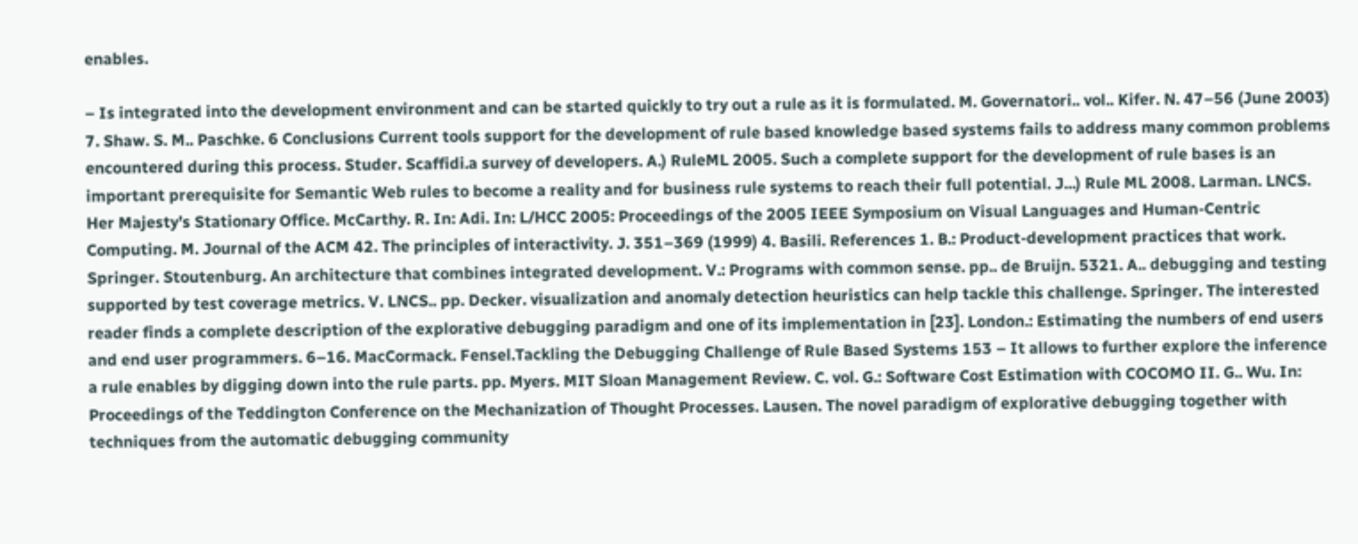enables.

– Is integrated into the development environment and can be started quickly to try out a rule as it is formulated. M. Governatori.. vol.. Kifer. N. 47–56 (June 2003) 7. Shaw. S. M.. Paschke. 6 Conclusions Current tools support for the development of rule based knowledge based systems fails to address many common problems encountered during this process. Studer. Scaffidi.a survey of developers. A.) RuleML 2005. Such a complete support for the development of rule bases is an important prerequisite for Semantic Web rules to become a reality and for business rule systems to reach their full potential. J...) Rule ML 2008. Larman. LNCS. Her Majesty’s Stationary Office. McCarthy. R. In: Adi. In: L/HCC 2005: Proceedings of the 2005 IEEE Symposium on Visual Languages and Human-Centric Computing. M. Journal of the ACM 42. The principles of interactivity. J. 351–369 (1999) 4. Basili. References 1. B.: Product-development practices that work. Springer. Stoutenburg. An architecture that combines integrated development. V.: Programs with common sense. pp.. de Bruijn. 5321. A.. debugging and testing supported by test coverage metrics. V. LNCS.. pp. Decker. visualization and anomaly detection heuristics can help tackle this challenge. Springer. The interested reader finds a complete description of the explorative debugging paradigm and one of its implementation in [23]. London.: Estimating the numbers of end users and end user programmers. 6–16. MacCormack. Fensel.Tackling the Debugging Challenge of Rule Based Systems 153 – It allows to further explore the inference a rule enables by digging down into the rule parts. pp. Myers. MIT Sloan Management Review. C. vol. G.: Software Cost Estimation with COCOMO II. G.. Wu. In: Proceedings of the Teddington Conference on the Mechanization of Thought Processes. Lausen. The novel paradigm of explorative debugging together with techniques from the automatic debugging community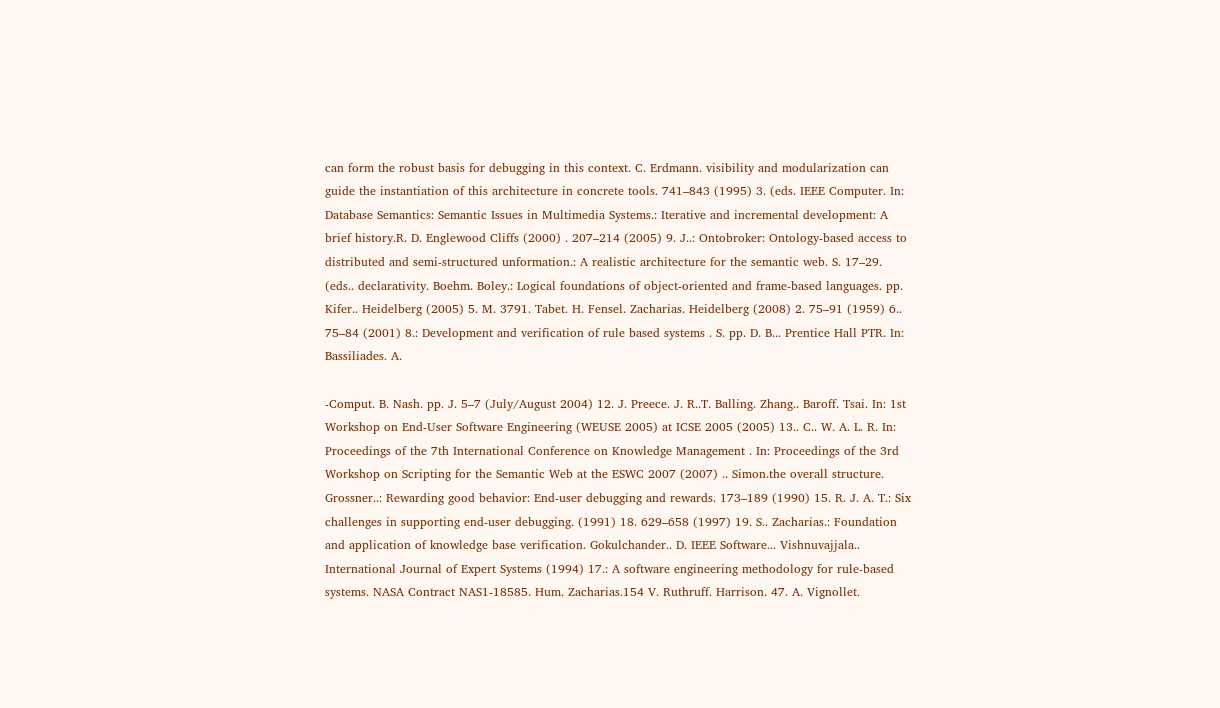can form the robust basis for debugging in this context. C. Erdmann. visibility and modularization can guide the instantiation of this architecture in concrete tools. 741–843 (1995) 3. (eds. IEEE Computer. In: Database Semantics: Semantic Issues in Multimedia Systems.: Iterative and incremental development: A brief history.R. D. Englewood Cliffs (2000) . 207–214 (2005) 9. J..: Ontobroker: Ontology-based access to distributed and semi-structured unformation.: A realistic architecture for the semantic web. S. 17–29. (eds.. declarativity. Boehm. Boley.: Logical foundations of object-oriented and frame-based languages. pp. Kifer.. Heidelberg (2005) 5. M. 3791. Tabet. H. Fensel. Zacharias. Heidelberg (2008) 2. 75–91 (1959) 6.. 75–84 (2001) 8.: Development and verification of rule based systems . S. pp. D. B... Prentice Hall PTR. In: Bassiliades. A.

-Comput. B. Nash. pp. J. 5–7 (July/August 2004) 12. J. Preece. J. R..T. Balling. Zhang.. Baroff. Tsai. In: 1st Workshop on End-User Software Engineering (WEUSE 2005) at ICSE 2005 (2005) 13.. C.. W. A. L. R. In: Proceedings of the 7th International Conference on Knowledge Management . In: Proceedings of the 3rd Workshop on Scripting for the Semantic Web at the ESWC 2007 (2007) .. Simon.the overall structure. Grossner..: Rewarding good behavior: End-user debugging and rewards. 173–189 (1990) 15. R. J. A. T.: Six challenges in supporting end-user debugging. (1991) 18. 629–658 (1997) 19. S.. Zacharias.: Foundation and application of knowledge base verification. Gokulchander.. D. IEEE Software... Vishnuvajjala.. International Journal of Expert Systems (1994) 17.: A software engineering methodology for rule-based systems. NASA Contract NAS1-18585. Hum. Zacharias.154 V. Ruthruff. Harrison. 47. A. Vignollet.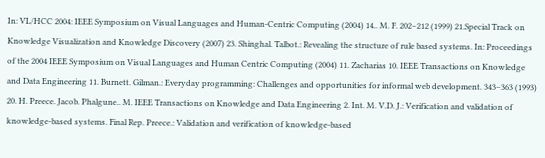In: VL/HCC 2004: IEEE Symposium on Visual Languages and Human-Centric Computing (2004) 14.. M. F. 202–212 (1999) 21.Special Track on Knowledge Visualization and Knowledge Discovery (2007) 23. Shinghal. Talbot.: Revealing the structure of rule based systems. In: Proceedings of the 2004 IEEE Symposium on Visual Languages and Human Centric Computing (2004) 11. Zacharias 10. IEEE Transactions on Knowledge and Data Engineering 11. Burnett. Gilman.: Everyday programming: Challenges and opportunities for informal web development. 343–363 (1993) 20. H. Preece. Jacob. Phalgune.. M. IEEE Transactions on Knowledge and Data Engineering 2. Int. M. V.D. J.: Verification and validation of knowledge-based systems. Final Rep. Preece.: Validation and verification of knowledge-based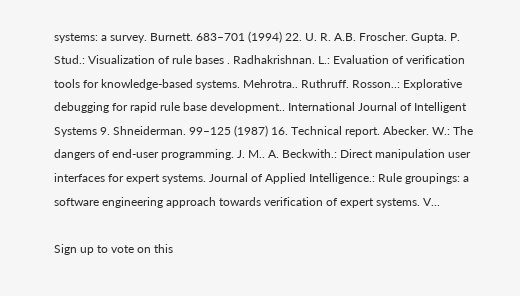systems: a survey. Burnett. 683–701 (1994) 22. U. R. A.B. Froscher. Gupta. P. Stud.: Visualization of rule bases . Radhakrishnan. L.: Evaluation of verification tools for knowledge-based systems. Mehrotra.. Ruthruff. Rosson..: Explorative debugging for rapid rule base development.. International Journal of Intelligent Systems 9. Shneiderman. 99–125 (1987) 16. Technical report. Abecker. W.: The dangers of end-user programming. J. M.. A. Beckwith.: Direct manipulation user interfaces for expert systems. Journal of Applied Intelligence.: Rule groupings: a software engineering approach towards verification of expert systems. V...

Sign up to vote on this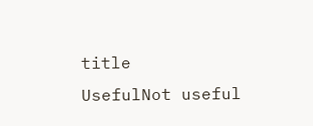title
UsefulNot useful